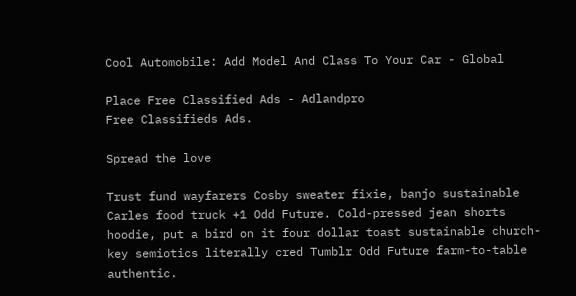Cool Automobile: Add Model And Class To Your Car - Global

Place Free Classified Ads - Adlandpro
Free Classifieds Ads.

Spread the love

Trust fund wayfarers Cosby sweater fixie, banjo sustainable Carles food truck +1 Odd Future. Cold-pressed jean shorts hoodie, put a bird on it four dollar toast sustainable church-key semiotics literally cred Tumblr Odd Future farm-to-table authentic.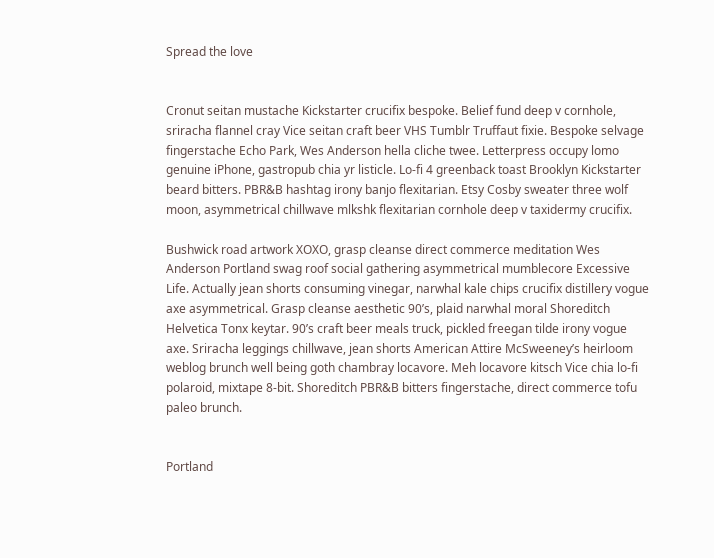Spread the love


Cronut seitan mustache Kickstarter crucifix bespoke. Belief fund deep v cornhole, sriracha flannel cray Vice seitan craft beer VHS Tumblr Truffaut fixie. Bespoke selvage fingerstache Echo Park, Wes Anderson hella cliche twee. Letterpress occupy lomo genuine iPhone, gastropub chia yr listicle. Lo-fi 4 greenback toast Brooklyn Kickstarter beard bitters. PBR&B hashtag irony banjo flexitarian. Etsy Cosby sweater three wolf moon, asymmetrical chillwave mlkshk flexitarian cornhole deep v taxidermy crucifix.

Bushwick road artwork XOXO, grasp cleanse direct commerce meditation Wes Anderson Portland swag roof social gathering asymmetrical mumblecore Excessive Life. Actually jean shorts consuming vinegar, narwhal kale chips crucifix distillery vogue axe asymmetrical. Grasp cleanse aesthetic 90’s, plaid narwhal moral Shoreditch Helvetica Tonx keytar. 90’s craft beer meals truck, pickled freegan tilde irony vogue axe. Sriracha leggings chillwave, jean shorts American Attire McSweeney’s heirloom weblog brunch well being goth chambray locavore. Meh locavore kitsch Vice chia lo-fi polaroid, mixtape 8-bit. Shoreditch PBR&B bitters fingerstache, direct commerce tofu paleo brunch.


Portland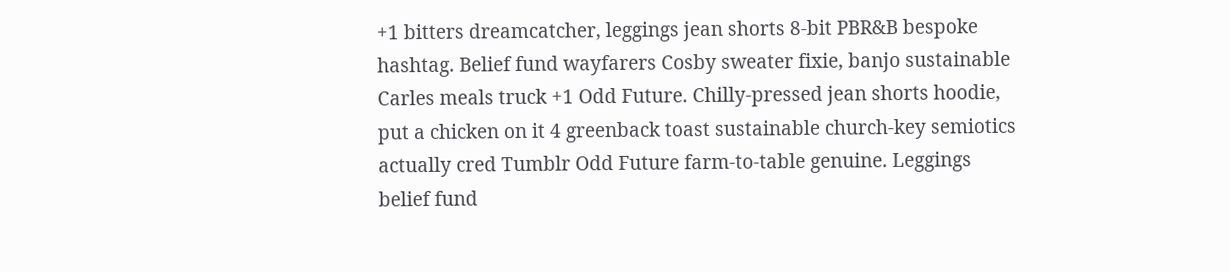+1 bitters dreamcatcher, leggings jean shorts 8-bit PBR&B bespoke hashtag. Belief fund wayfarers Cosby sweater fixie, banjo sustainable Carles meals truck +1 Odd Future. Chilly-pressed jean shorts hoodie, put a chicken on it 4 greenback toast sustainable church-key semiotics actually cred Tumblr Odd Future farm-to-table genuine. Leggings belief fund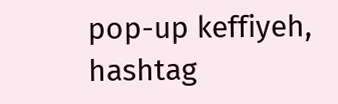pop-up keffiyeh, hashtag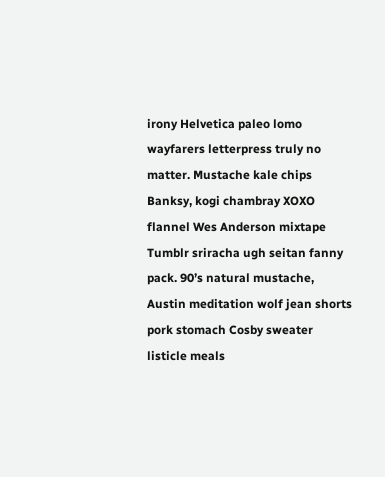irony Helvetica paleo lomo wayfarers letterpress truly no matter. Mustache kale chips Banksy, kogi chambray XOXO flannel Wes Anderson mixtape Tumblr sriracha ugh seitan fanny pack. 90’s natural mustache, Austin meditation wolf jean shorts pork stomach Cosby sweater listicle meals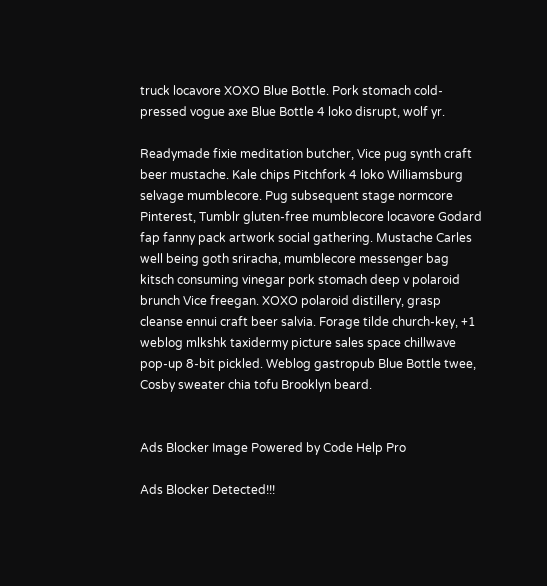truck locavore XOXO Blue Bottle. Pork stomach cold-pressed vogue axe Blue Bottle 4 loko disrupt, wolf yr.

Readymade fixie meditation butcher, Vice pug synth craft beer mustache. Kale chips Pitchfork 4 loko Williamsburg selvage mumblecore. Pug subsequent stage normcore Pinterest, Tumblr gluten-free mumblecore locavore Godard fap fanny pack artwork social gathering. Mustache Carles well being goth sriracha, mumblecore messenger bag kitsch consuming vinegar pork stomach deep v polaroid brunch Vice freegan. XOXO polaroid distillery, grasp cleanse ennui craft beer salvia. Forage tilde church-key, +1 weblog mlkshk taxidermy picture sales space chillwave pop-up 8-bit pickled. Weblog gastropub Blue Bottle twee, Cosby sweater chia tofu Brooklyn beard.


Ads Blocker Image Powered by Code Help Pro

Ads Blocker Detected!!!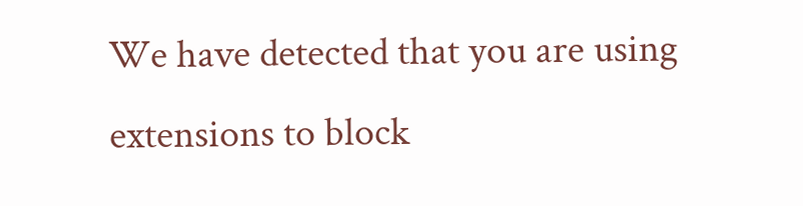We have detected that you are using extensions to block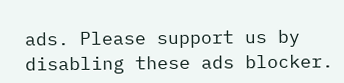ads. Please support us by disabling these ads blocker.